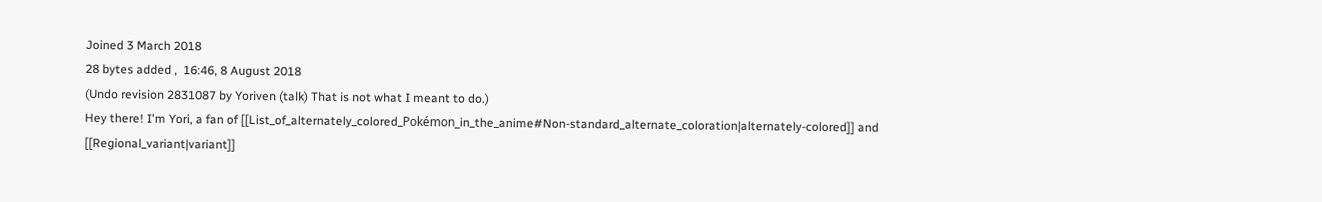Joined 3 March 2018
28 bytes added ,  16:46, 8 August 2018
(Undo revision 2831087 by Yoriven (talk) That is not what I meant to do.)
Hey there! I'm Yori, a fan of [[List_of_alternately_colored_Pokémon_in_the_anime#Non-standard_alternate_coloration|alternately-colored]] and [[Regional_variant|variant]]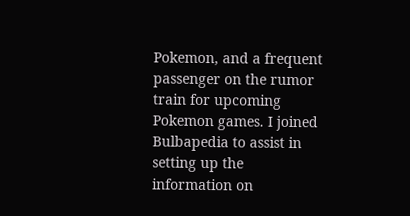Pokemon, and a frequent passenger on the rumor train for upcoming Pokemon games. I joined Bulbapedia to assist in setting up the information on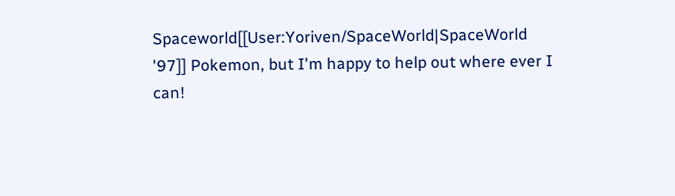Spaceworld[[User:Yoriven/SpaceWorld|SpaceWorld '97]] Pokemon, but I'm happy to help out where ever I can!